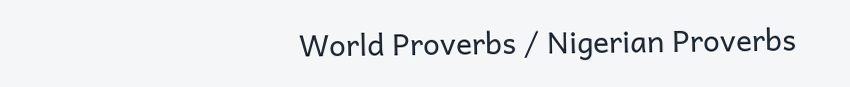World Proverbs / Nigerian Proverbs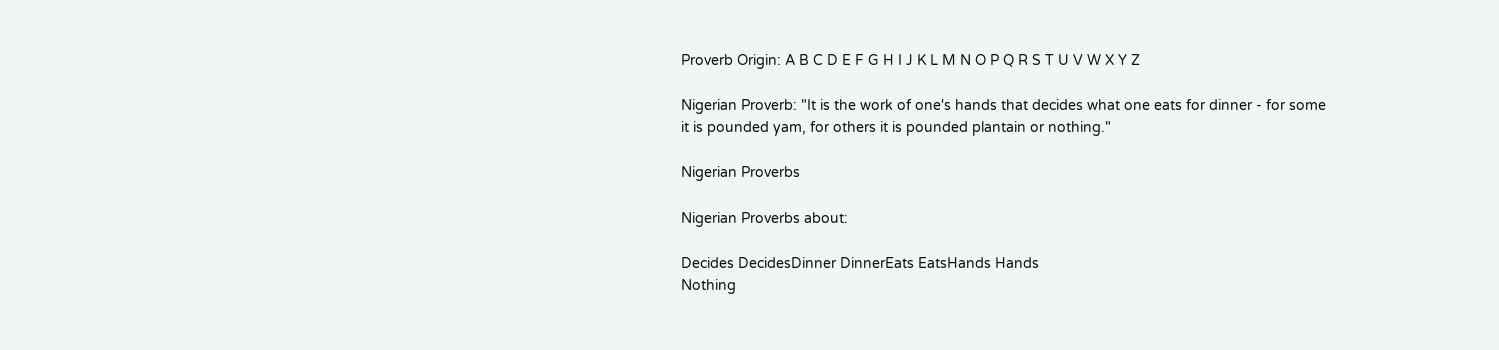Proverb Origin: A B C D E F G H I J K L M N O P Q R S T U V W X Y Z

Nigerian Proverb: "It is the work of one's hands that decides what one eats for dinner - for some it is pounded yam, for others it is pounded plantain or nothing."

Nigerian Proverbs

Nigerian Proverbs about:

Decides DecidesDinner DinnerEats EatsHands Hands
Nothing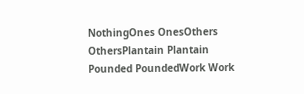NothingOnes OnesOthers OthersPlantain Plantain
Pounded PoundedWork Work